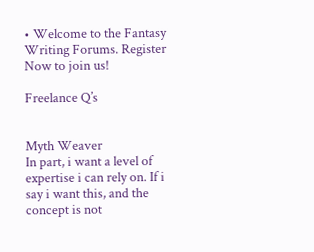• Welcome to the Fantasy Writing Forums. Register Now to join us!

Freelance Q’s


Myth Weaver
In part, i want a level of expertise i can rely on. If i say i want this, and the concept is not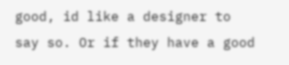good, id like a designer to say so. Or if they have a good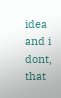idea and i dont, that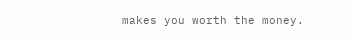makes you worth the money.